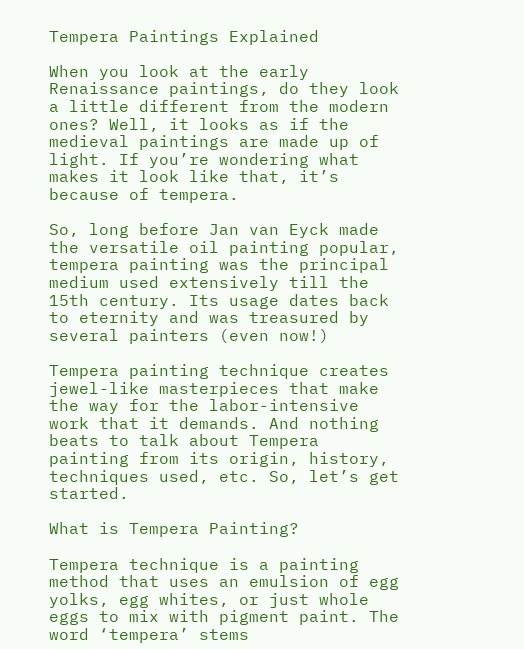Tempera Paintings Explained

When you look at the early Renaissance paintings, do they look a little different from the modern ones? Well, it looks as if the medieval paintings are made up of light. If you’re wondering what makes it look like that, it’s because of tempera.

So, long before Jan van Eyck made the versatile oil painting popular, tempera painting was the principal medium used extensively till the 15th century. Its usage dates back to eternity and was treasured by several painters (even now!)

Tempera painting technique creates jewel-like masterpieces that make the way for the labor-intensive work that it demands. And nothing beats to talk about Tempera painting from its origin, history, techniques used, etc. So, let’s get started.

What is Tempera Painting?

Tempera technique is a painting method that uses an emulsion of egg yolks, egg whites, or just whole eggs to mix with pigment paint. The word ‘tempera’ stems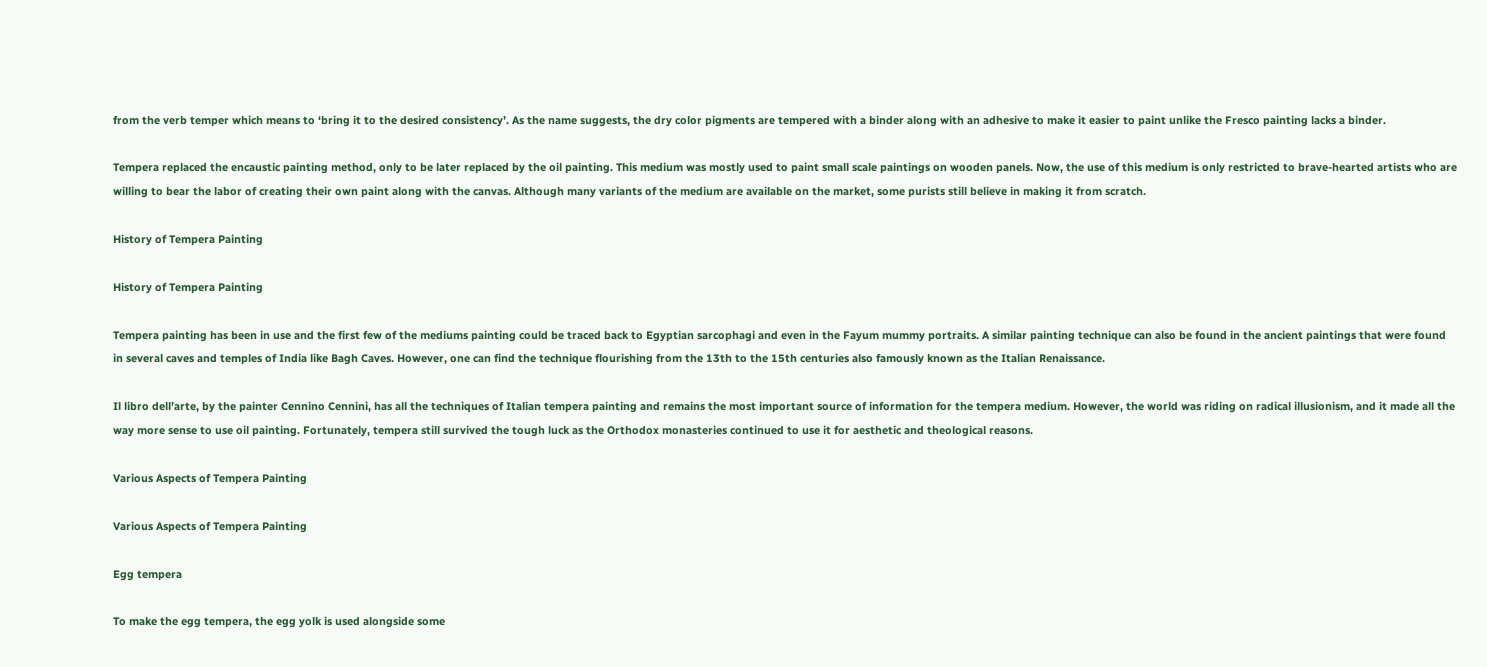from the verb temper which means to ‘bring it to the desired consistency’. As the name suggests, the dry color pigments are tempered with a binder along with an adhesive to make it easier to paint unlike the Fresco painting lacks a binder.

Tempera replaced the encaustic painting method, only to be later replaced by the oil painting. This medium was mostly used to paint small scale paintings on wooden panels. Now, the use of this medium is only restricted to brave-hearted artists who are willing to bear the labor of creating their own paint along with the canvas. Although many variants of the medium are available on the market, some purists still believe in making it from scratch.

History of Tempera Painting

History of Tempera Painting

Tempera painting has been in use and the first few of the mediums painting could be traced back to Egyptian sarcophagi and even in the Fayum mummy portraits. A similar painting technique can also be found in the ancient paintings that were found in several caves and temples of India like Bagh Caves. However, one can find the technique flourishing from the 13th to the 15th centuries also famously known as the Italian Renaissance.

Il libro dell’arte, by the painter Cennino Cennini, has all the techniques of Italian tempera painting and remains the most important source of information for the tempera medium. However, the world was riding on radical illusionism, and it made all the way more sense to use oil painting. Fortunately, tempera still survived the tough luck as the Orthodox monasteries continued to use it for aesthetic and theological reasons.

Various Aspects of Tempera Painting

Various Aspects of Tempera Painting

Egg tempera

To make the egg tempera, the egg yolk is used alongside some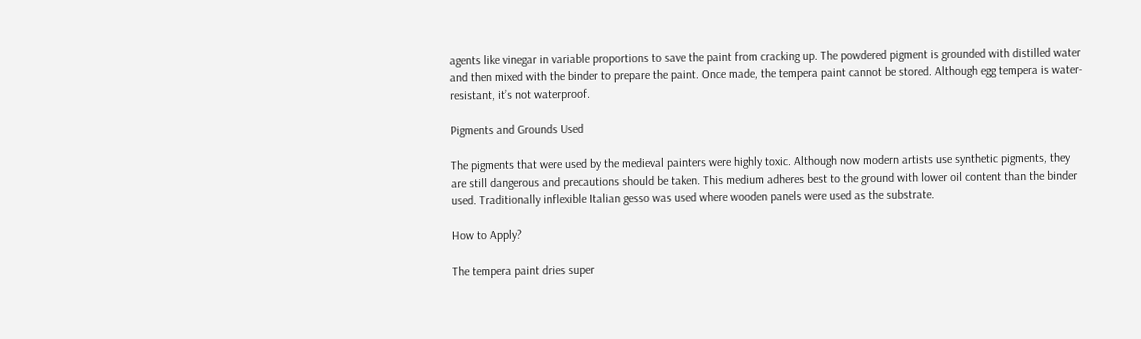agents like vinegar in variable proportions to save the paint from cracking up. The powdered pigment is grounded with distilled water and then mixed with the binder to prepare the paint. Once made, the tempera paint cannot be stored. Although egg tempera is water-resistant, it’s not waterproof.

Pigments and Grounds Used

The pigments that were used by the medieval painters were highly toxic. Although now modern artists use synthetic pigments, they are still dangerous and precautions should be taken. This medium adheres best to the ground with lower oil content than the binder used. Traditionally inflexible Italian gesso was used where wooden panels were used as the substrate.

How to Apply?

The tempera paint dries super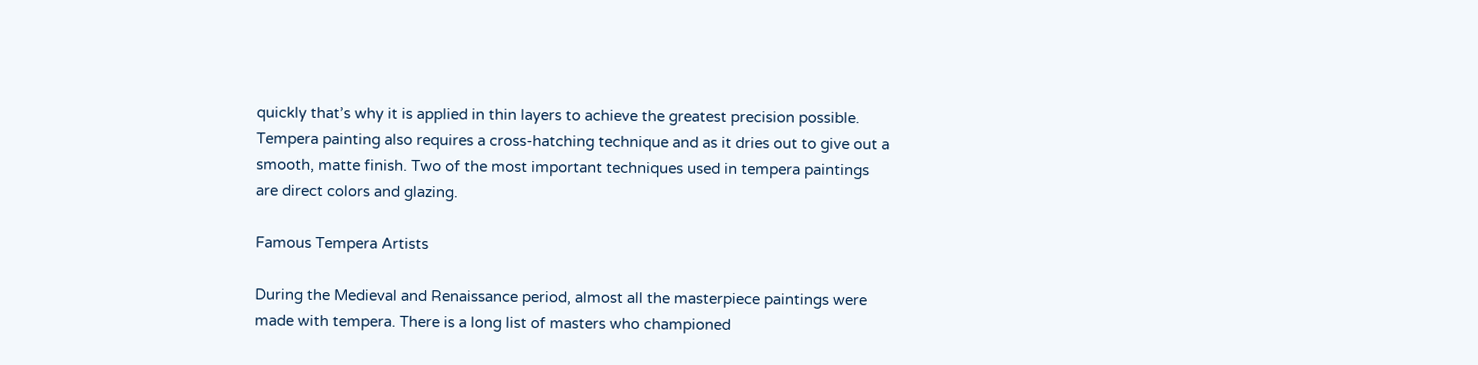quickly that’s why it is applied in thin layers to achieve the greatest precision possible. Tempera painting also requires a cross-hatching technique and as it dries out to give out a smooth, matte finish. Two of the most important techniques used in tempera paintings are direct colors and glazing.

Famous Tempera Artists

During the Medieval and Renaissance period, almost all the masterpiece paintings were made with tempera. There is a long list of masters who championed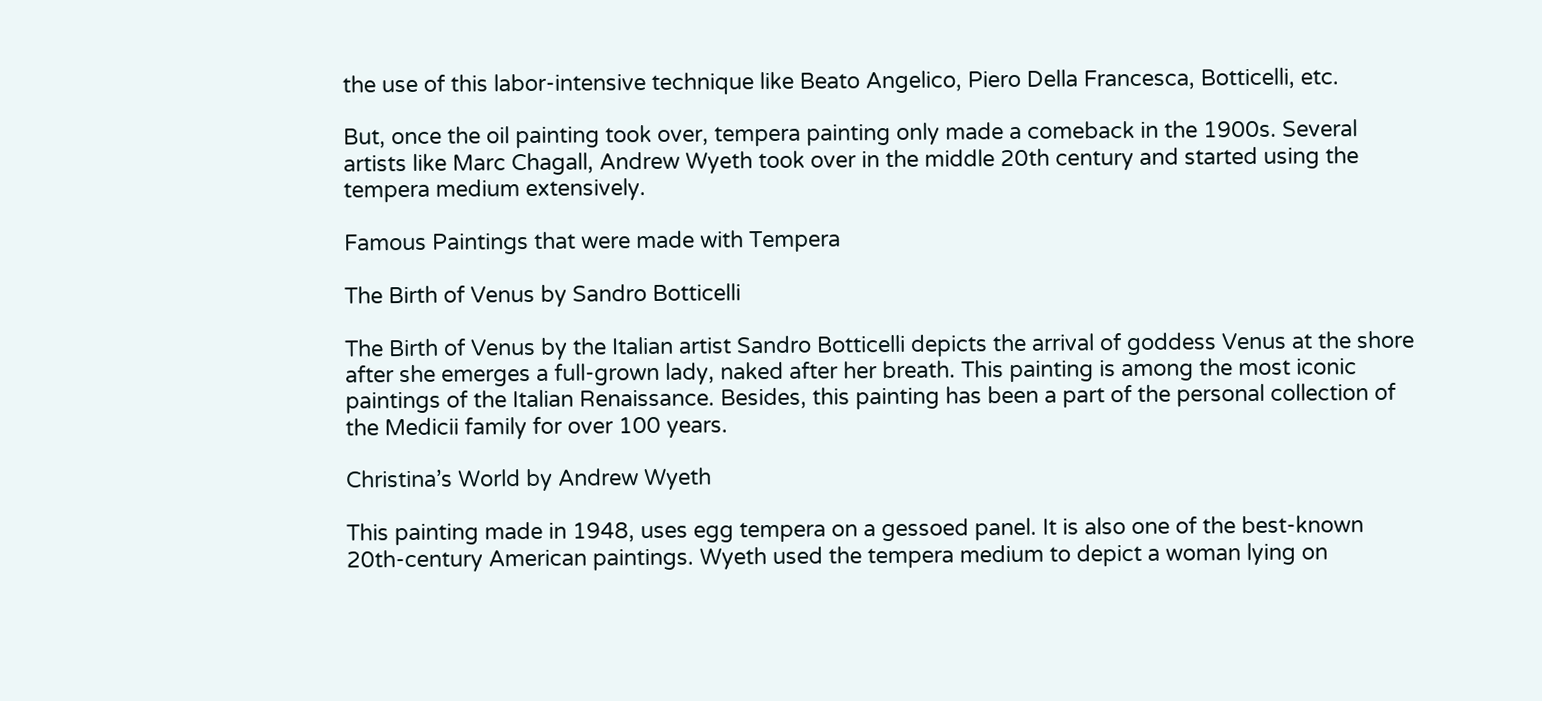the use of this labor-intensive technique like Beato Angelico, Piero Della Francesca, Botticelli, etc.

But, once the oil painting took over, tempera painting only made a comeback in the 1900s. Several artists like Marc Chagall, Andrew Wyeth took over in the middle 20th century and started using the tempera medium extensively.

Famous Paintings that were made with Tempera

The Birth of Venus by Sandro Botticelli

The Birth of Venus by the Italian artist Sandro Botticelli depicts the arrival of goddess Venus at the shore after she emerges a full-grown lady, naked after her breath. This painting is among the most iconic paintings of the Italian Renaissance. Besides, this painting has been a part of the personal collection of the Medicii family for over 100 years.

Christina’s World by Andrew Wyeth

This painting made in 1948, uses egg tempera on a gessoed panel. It is also one of the best-known 20th-century American paintings. Wyeth used the tempera medium to depict a woman lying on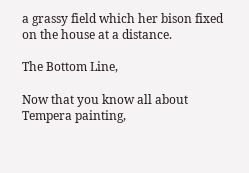a grassy field which her bison fixed on the house at a distance.

The Bottom Line,

Now that you know all about Tempera painting,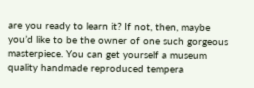are you ready to learn it? If not, then, maybe you’d like to be the owner of one such gorgeous masterpiece. You can get yourself a museum quality handmade reproduced tempera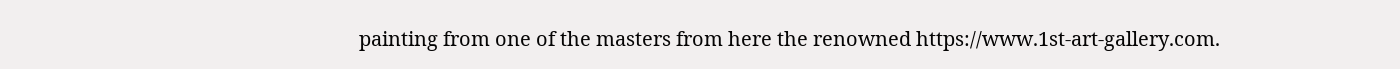painting from one of the masters from here the renowned https://www.1st-art-gallery.com.